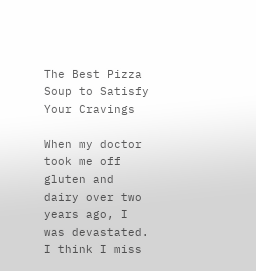The Best Pizza Soup to Satisfy Your Cravings

When my doctor took me off gluten and dairy over two years ago, I was devastated. I think I miss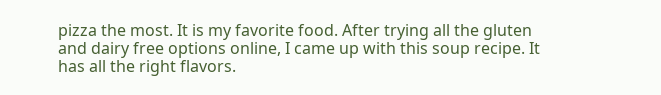pizza the most. It is my favorite food. After trying all the gluten and dairy free options online, I came up with this soup recipe. It has all the right flavors.